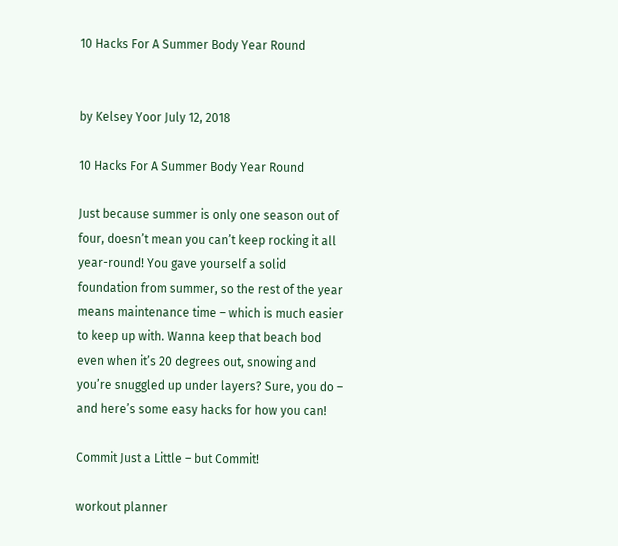10 Hacks For A Summer Body Year Round


by Kelsey Yoor July 12, 2018

10 Hacks For A Summer Body Year Round

Just because summer is only one season out of four, doesn’t mean you can’t keep rocking it all year-round! You gave yourself a solid foundation from summer, so the rest of the year means maintenance time – which is much easier to keep up with. Wanna keep that beach bod even when it’s 20 degrees out, snowing and you’re snuggled up under layers? Sure, you do – and here’s some easy hacks for how you can!

Commit Just a Little – but Commit!

workout planner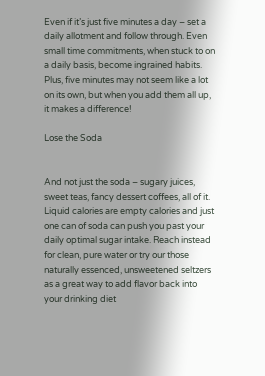Even if it’s just five minutes a day – set a daily allotment and follow through. Even small time commitments, when stuck to on a daily basis, become ingrained habits. Plus, five minutes may not seem like a lot on its own, but when you add them all up, it makes a difference!

Lose the Soda


And not just the soda – sugary juices, sweet teas, fancy dessert coffees, all of it. Liquid calories are empty calories and just one can of soda can push you past your daily optimal sugar intake. Reach instead for clean, pure water or try our those naturally essenced, unsweetened seltzers as a great way to add flavor back into your drinking diet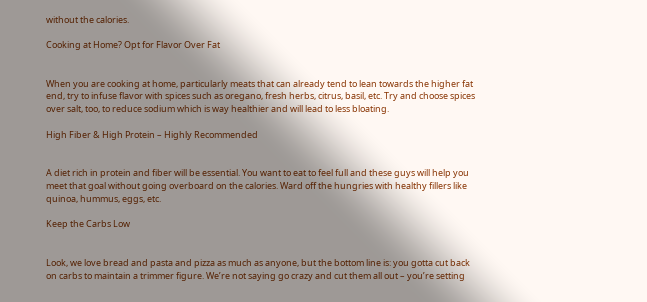without the calories.

Cooking at Home? Opt for Flavor Over Fat


When you are cooking at home, particularly meats that can already tend to lean towards the higher fat end, try to infuse flavor with spices such as oregano, fresh herbs, citrus, basil, etc. Try and choose spices over salt, too, to reduce sodium which is way healthier and will lead to less bloating.

High Fiber & High Protein – Highly Recommended


A diet rich in protein and fiber will be essential. You want to eat to feel full and these guys will help you meet that goal without going overboard on the calories. Ward off the hungries with healthy fillers like quinoa, hummus, eggs, etc.

Keep the Carbs Low


Look, we love bread and pasta and pizza as much as anyone, but the bottom line is: you gotta cut back on carbs to maintain a trimmer figure. We’re not saying go crazy and cut them all out – you’re setting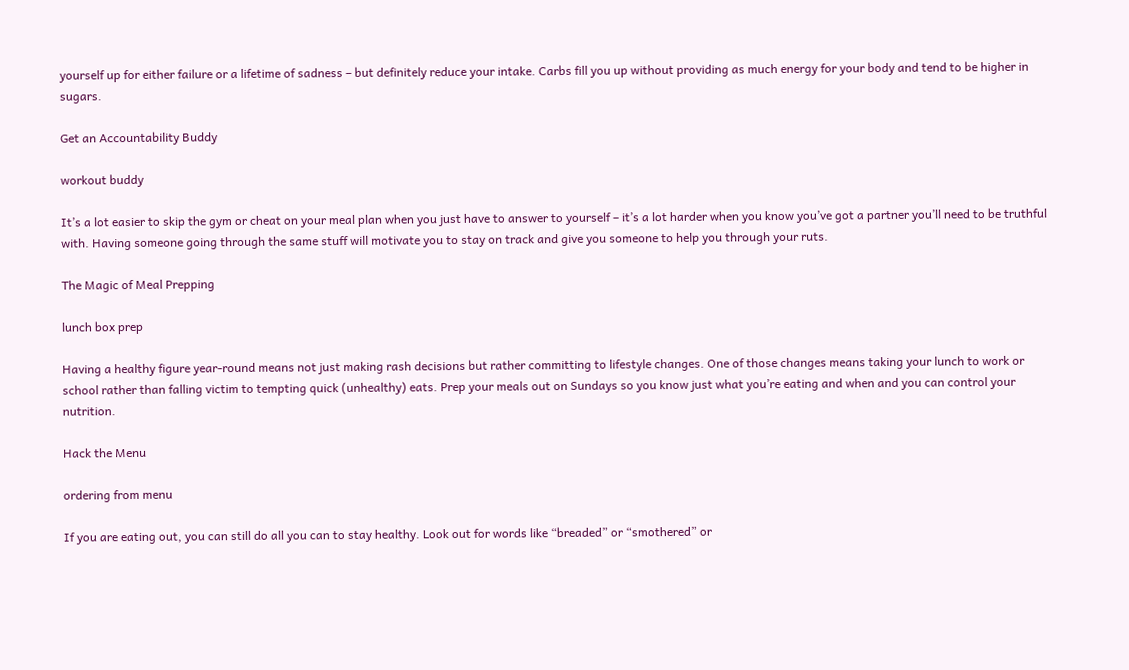yourself up for either failure or a lifetime of sadness – but definitely reduce your intake. Carbs fill you up without providing as much energy for your body and tend to be higher in sugars.

Get an Accountability Buddy

workout buddy

It’s a lot easier to skip the gym or cheat on your meal plan when you just have to answer to yourself – it’s a lot harder when you know you’ve got a partner you’ll need to be truthful with. Having someone going through the same stuff will motivate you to stay on track and give you someone to help you through your ruts.

The Magic of Meal Prepping

lunch box prep

Having a healthy figure year-round means not just making rash decisions but rather committing to lifestyle changes. One of those changes means taking your lunch to work or school rather than falling victim to tempting quick (unhealthy) eats. Prep your meals out on Sundays so you know just what you’re eating and when and you can control your nutrition.

Hack the Menu

ordering from menu

If you are eating out, you can still do all you can to stay healthy. Look out for words like “breaded” or “smothered” or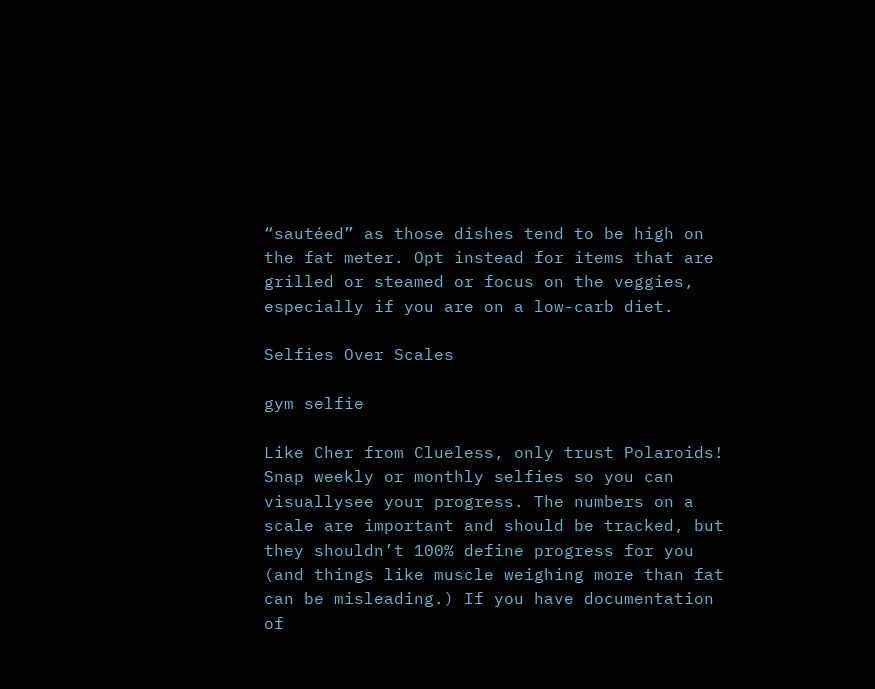“sautéed” as those dishes tend to be high on the fat meter. Opt instead for items that are grilled or steamed or focus on the veggies, especially if you are on a low-carb diet.

Selfies Over Scales

gym selfie

Like Cher from Clueless, only trust Polaroids! Snap weekly or monthly selfies so you can visuallysee your progress. The numbers on a scale are important and should be tracked, but they shouldn’t 100% define progress for you (and things like muscle weighing more than fat can be misleading.) If you have documentation of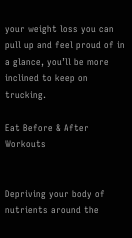your weight loss you can pull up and feel proud of in a glance, you’ll be more inclined to keep on trucking.

Eat Before & After Workouts


Depriving your body of nutrients around the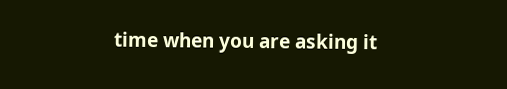time when you are asking it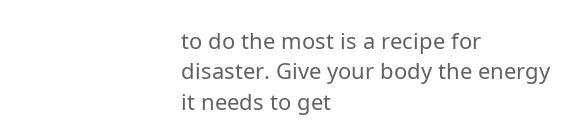to do the most is a recipe for disaster. Give your body the energy it needs to get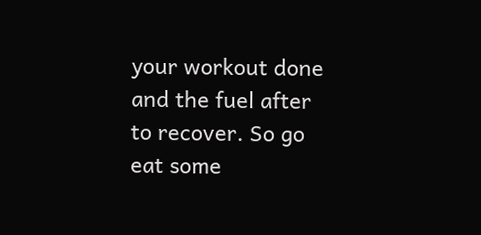your workout done and the fuel after to recover. So go eat some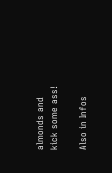almonds and kick some ass!

Also in Infos